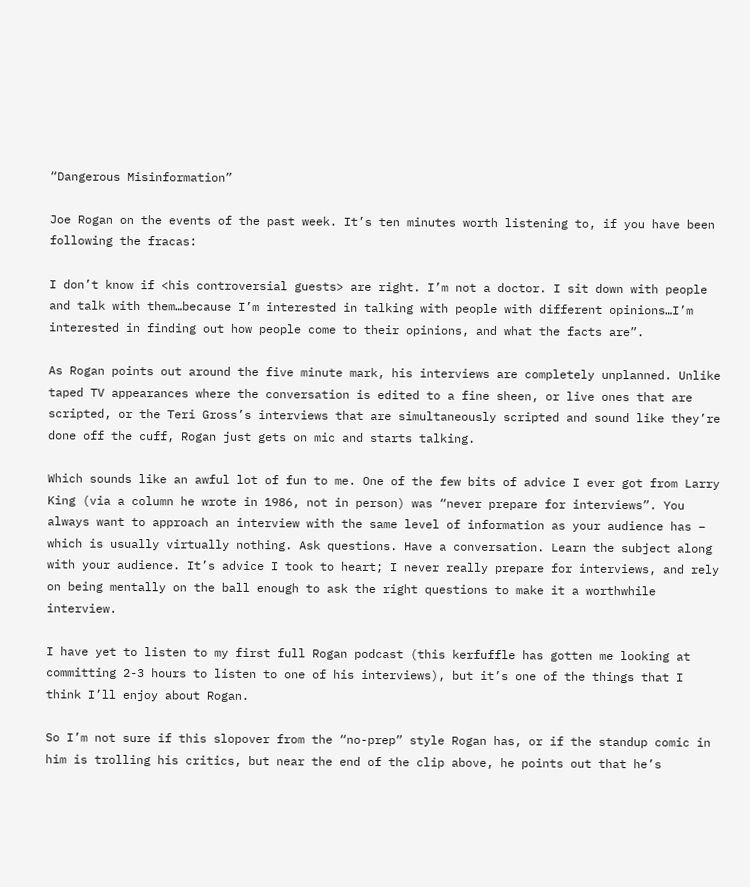“Dangerous Misinformation”

Joe Rogan on the events of the past week. It’s ten minutes worth listening to, if you have been following the fracas:

I don’t know if <his controversial guests> are right. I’m not a doctor. I sit down with people and talk with them…because I’m interested in talking with people with different opinions…I’m interested in finding out how people come to their opinions, and what the facts are”.

As Rogan points out around the five minute mark, his interviews are completely unplanned. Unlike taped TV appearances where the conversation is edited to a fine sheen, or live ones that are scripted, or the Teri Gross’s interviews that are simultaneously scripted and sound like they’re done off the cuff, Rogan just gets on mic and starts talking.

Which sounds like an awful lot of fun to me. One of the few bits of advice I ever got from Larry King (via a column he wrote in 1986, not in person) was “never prepare for interviews”. You always want to approach an interview with the same level of information as your audience has – which is usually virtually nothing. Ask questions. Have a conversation. Learn the subject along with your audience. It’s advice I took to heart; I never really prepare for interviews, and rely on being mentally on the ball enough to ask the right questions to make it a worthwhile interview.

I have yet to listen to my first full Rogan podcast (this kerfuffle has gotten me looking at committing 2-3 hours to listen to one of his interviews), but it’s one of the things that I think I’ll enjoy about Rogan.

So I’m not sure if this slopover from the “no-prep” style Rogan has, or if the standup comic in him is trolling his critics, but near the end of the clip above, he points out that he’s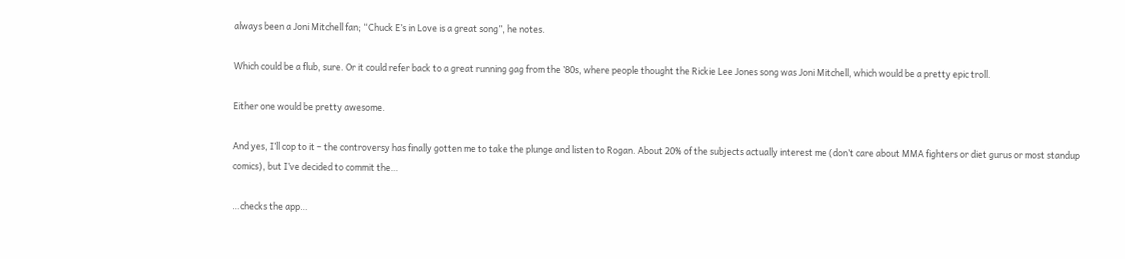always been a Joni Mitchell fan; “Chuck E’s in Love is a great song”, he notes.

Which could be a flub, sure. Or it could refer back to a great running gag from the ’80s, where people thought the Rickie Lee Jones song was Joni Mitchell, which would be a pretty epic troll.

Either one would be pretty awesome.

And yes, I’ll cop to it – the controversy has finally gotten me to take the plunge and listen to Rogan. About 20% of the subjects actually interest me (don’t care about MMA fighters or diet gurus or most standup comics), but I’ve decided to commit the…

…checks the app…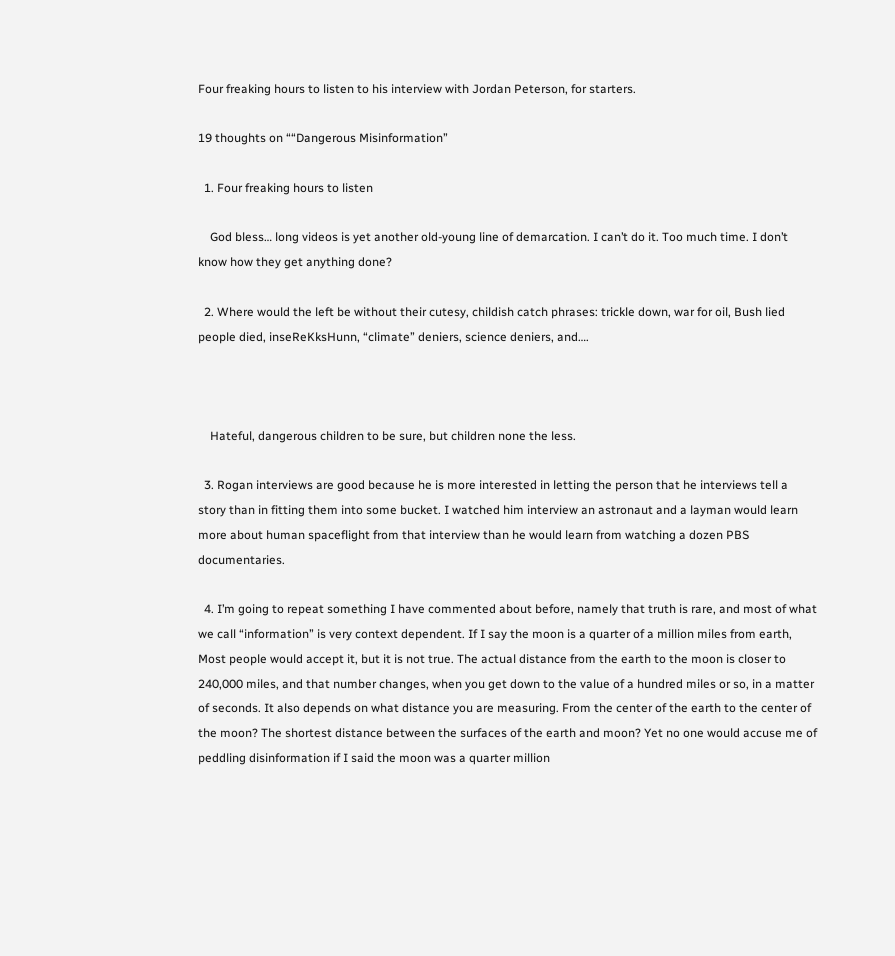Four freaking hours to listen to his interview with Jordan Peterson, for starters.

19 thoughts on ““Dangerous Misinformation”

  1. Four freaking hours to listen

    God bless… long videos is yet another old-young line of demarcation. I can’t do it. Too much time. I don’t know how they get anything done?

  2. Where would the left be without their cutesy, childish catch phrases: trickle down, war for oil, Bush lied people died, inseReKksHunn, “climate” deniers, science deniers, and….



    Hateful, dangerous children to be sure, but children none the less.

  3. Rogan interviews are good because he is more interested in letting the person that he interviews tell a story than in fitting them into some bucket. I watched him interview an astronaut and a layman would learn more about human spaceflight from that interview than he would learn from watching a dozen PBS documentaries.

  4. I’m going to repeat something I have commented about before, namely that truth is rare, and most of what we call “information” is very context dependent. If I say the moon is a quarter of a million miles from earth, Most people would accept it, but it is not true. The actual distance from the earth to the moon is closer to 240,000 miles, and that number changes, when you get down to the value of a hundred miles or so, in a matter of seconds. It also depends on what distance you are measuring. From the center of the earth to the center of the moon? The shortest distance between the surfaces of the earth and moon? Yet no one would accuse me of peddling disinformation if I said the moon was a quarter million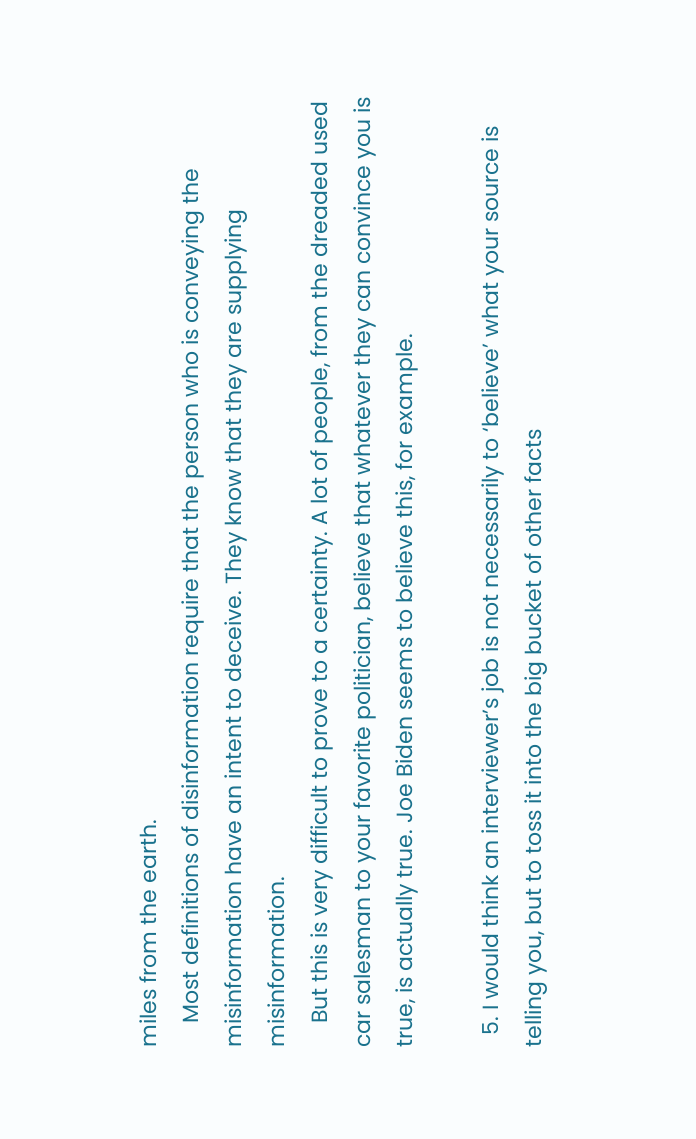miles from the earth.
    Most definitions of disinformation require that the person who is conveying the misinformation have an intent to deceive. They know that they are supplying misinformation.
    But this is very difficult to prove to a certainty. A lot of people, from the dreaded used car salesman to your favorite politician, believe that whatever they can convince you is true, is actually true. Joe Biden seems to believe this, for example.

  5. I would think an interviewer’s job is not necessarily to ‘believe’ what your source is telling you, but to toss it into the big bucket of other facts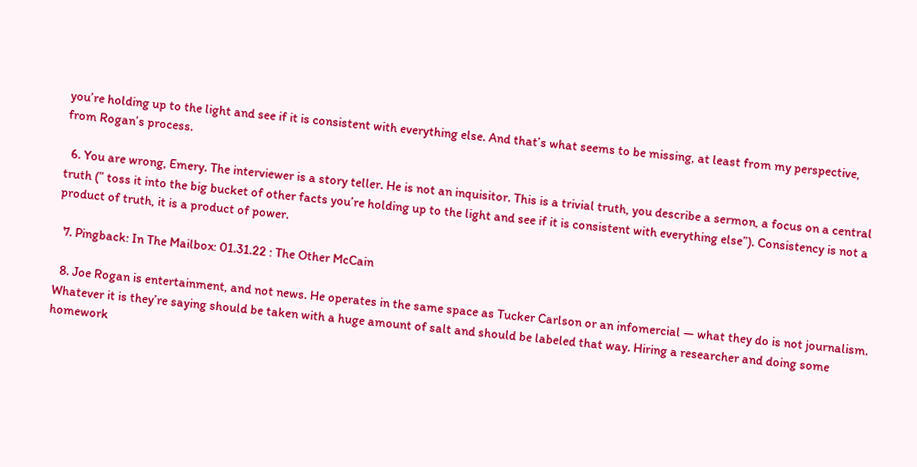you’re holding up to the light and see if it is consistent with everything else. And that’s what seems to be missing, at least from my perspective, from Rogan’s process.

  6. You are wrong, Emery. The interviewer is a story teller. He is not an inquisitor. This is a trivial truth, you describe a sermon, a focus on a central truth (” toss it into the big bucket of other facts you’re holding up to the light and see if it is consistent with everything else”). Consistency is not a product of truth, it is a product of power.

  7. Pingback: In The Mailbox: 01.31.22 : The Other McCain

  8. Joe Rogan is entertainment, and not news. He operates in the same space as Tucker Carlson or an infomercial — what they do is not journalism. Whatever it is they’re saying should be taken with a huge amount of salt and should be labeled that way. Hiring a researcher and doing some homework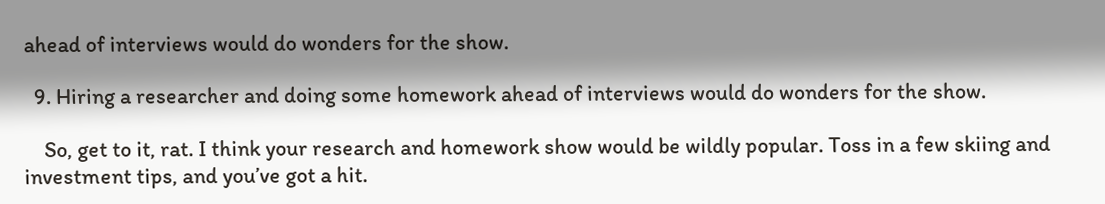ahead of interviews would do wonders for the show.

  9. Hiring a researcher and doing some homework ahead of interviews would do wonders for the show.

    So, get to it, rat. I think your research and homework show would be wildly popular. Toss in a few skiing and investment tips, and you’ve got a hit.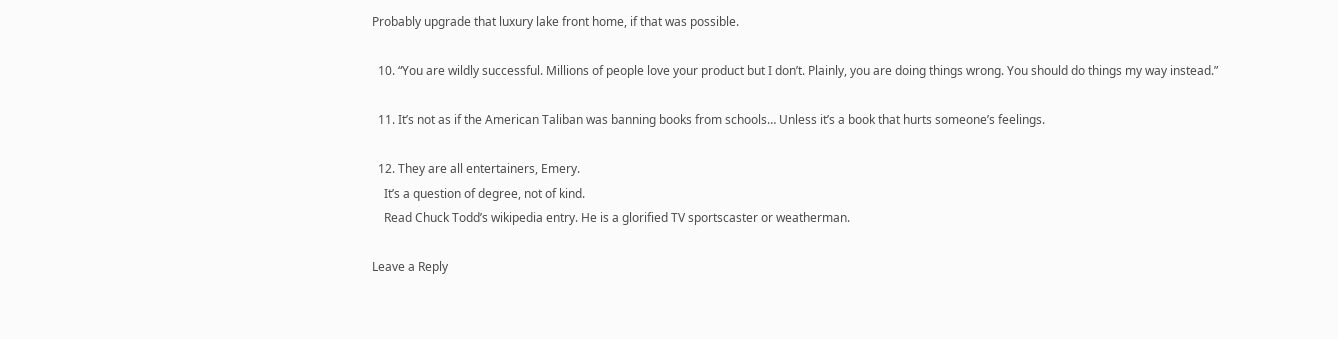Probably upgrade that luxury lake front home, if that was possible.

  10. “You are wildly successful. Millions of people love your product but I don’t. Plainly, you are doing things wrong. You should do things my way instead.”

  11. It’s not as if the American Taliban was banning books from schools… Unless it’s a book that hurts someone’s feelings.

  12. They are all entertainers, Emery.
    It’s a question of degree, not of kind.
    Read Chuck Todd’s wikipedia entry. He is a glorified TV sportscaster or weatherman.

Leave a Reply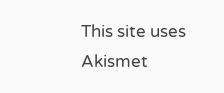This site uses Akismet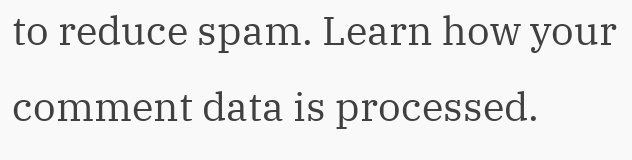to reduce spam. Learn how your comment data is processed.